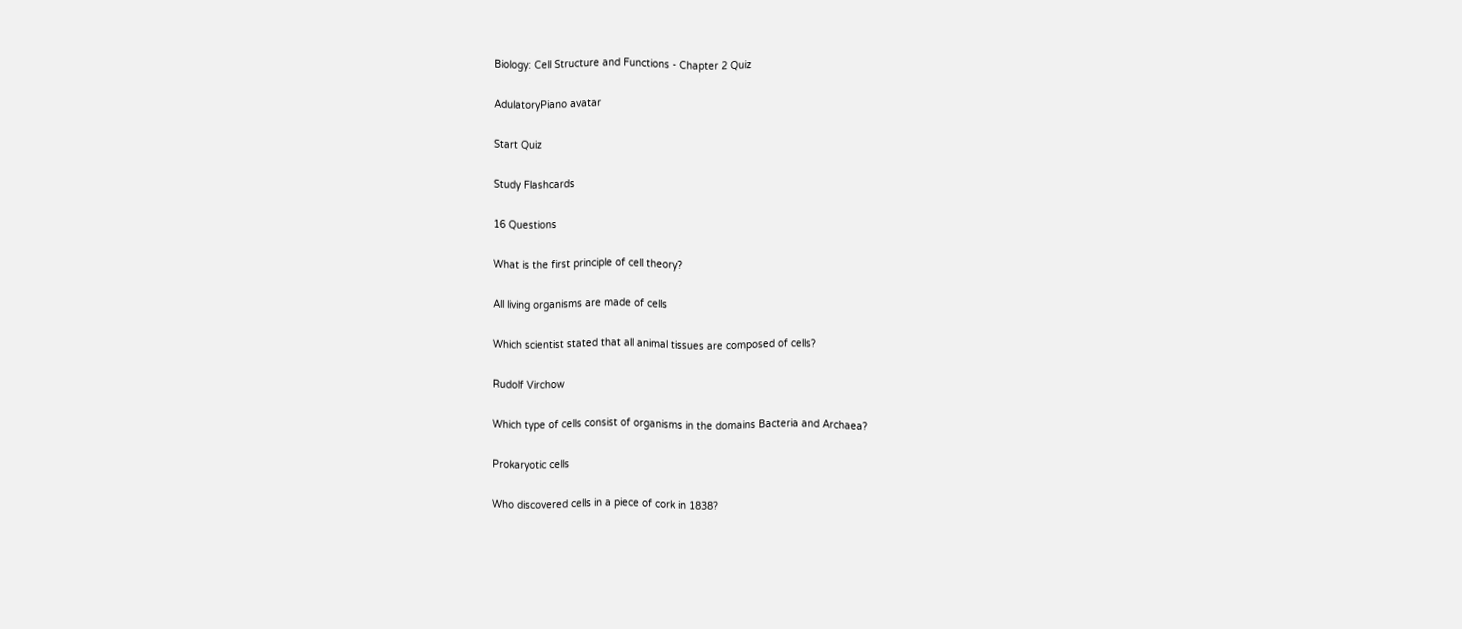Biology: Cell Structure and Functions - Chapter 2 Quiz

AdulatoryPiano avatar

Start Quiz

Study Flashcards

16 Questions

What is the first principle of cell theory?

All living organisms are made of cells

Which scientist stated that all animal tissues are composed of cells?

Rudolf Virchow

Which type of cells consist of organisms in the domains Bacteria and Archaea?

Prokaryotic cells

Who discovered cells in a piece of cork in 1838?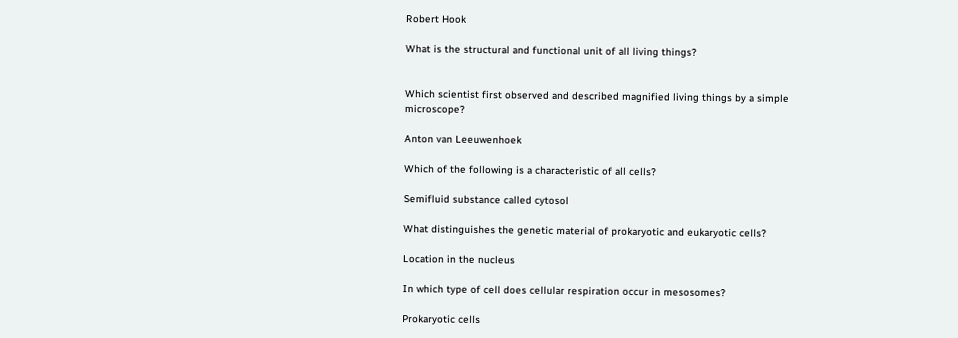Robert Hook

What is the structural and functional unit of all living things?


Which scientist first observed and described magnified living things by a simple microscope?

Anton van Leeuwenhoek

Which of the following is a characteristic of all cells?

Semifluid substance called cytosol

What distinguishes the genetic material of prokaryotic and eukaryotic cells?

Location in the nucleus

In which type of cell does cellular respiration occur in mesosomes?

Prokaryotic cells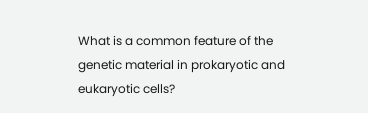What is a common feature of the genetic material in prokaryotic and eukaryotic cells?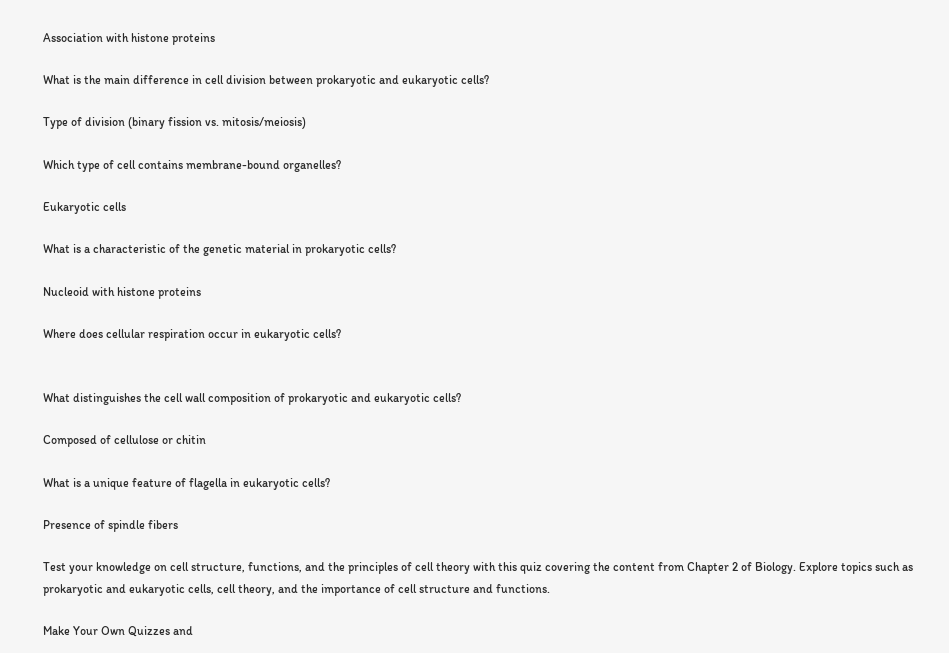Association with histone proteins

What is the main difference in cell division between prokaryotic and eukaryotic cells?

Type of division (binary fission vs. mitosis/meiosis)

Which type of cell contains membrane-bound organelles?

Eukaryotic cells

What is a characteristic of the genetic material in prokaryotic cells?

Nucleoid with histone proteins

Where does cellular respiration occur in eukaryotic cells?


What distinguishes the cell wall composition of prokaryotic and eukaryotic cells?

Composed of cellulose or chitin

What is a unique feature of flagella in eukaryotic cells?

Presence of spindle fibers

Test your knowledge on cell structure, functions, and the principles of cell theory with this quiz covering the content from Chapter 2 of Biology. Explore topics such as prokaryotic and eukaryotic cells, cell theory, and the importance of cell structure and functions.

Make Your Own Quizzes and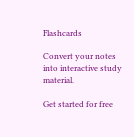Flashcards

Convert your notes into interactive study material.

Get started for free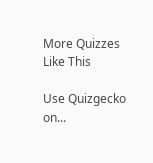More Quizzes Like This

Use Quizgecko on...